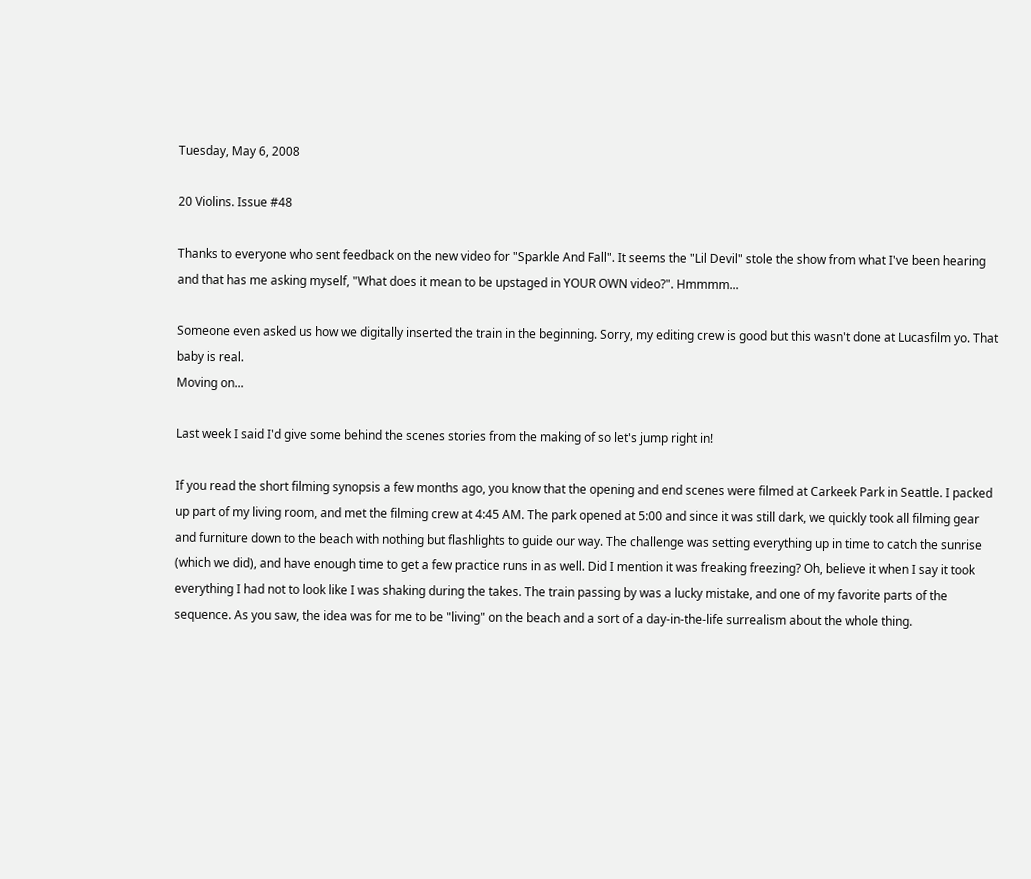Tuesday, May 6, 2008

20 Violins. Issue #48

Thanks to everyone who sent feedback on the new video for "Sparkle And Fall". It seems the "Lil Devil" stole the show from what I've been hearing and that has me asking myself, "What does it mean to be upstaged in YOUR OWN video?". Hmmmm...

Someone even asked us how we digitally inserted the train in the beginning. Sorry, my editing crew is good but this wasn't done at Lucasfilm yo. That baby is real.
Moving on...

Last week I said I'd give some behind the scenes stories from the making of so let's jump right in!

If you read the short filming synopsis a few months ago, you know that the opening and end scenes were filmed at Carkeek Park in Seattle. I packed up part of my living room, and met the filming crew at 4:45 AM. The park opened at 5:00 and since it was still dark, we quickly took all filming gear and furniture down to the beach with nothing but flashlights to guide our way. The challenge was setting everything up in time to catch the sunrise (which we did), and have enough time to get a few practice runs in as well. Did I mention it was freaking freezing? Oh, believe it when I say it took everything I had not to look like I was shaking during the takes. The train passing by was a lucky mistake, and one of my favorite parts of the sequence. As you saw, the idea was for me to be "living" on the beach and a sort of a day-in-the-life surrealism about the whole thing.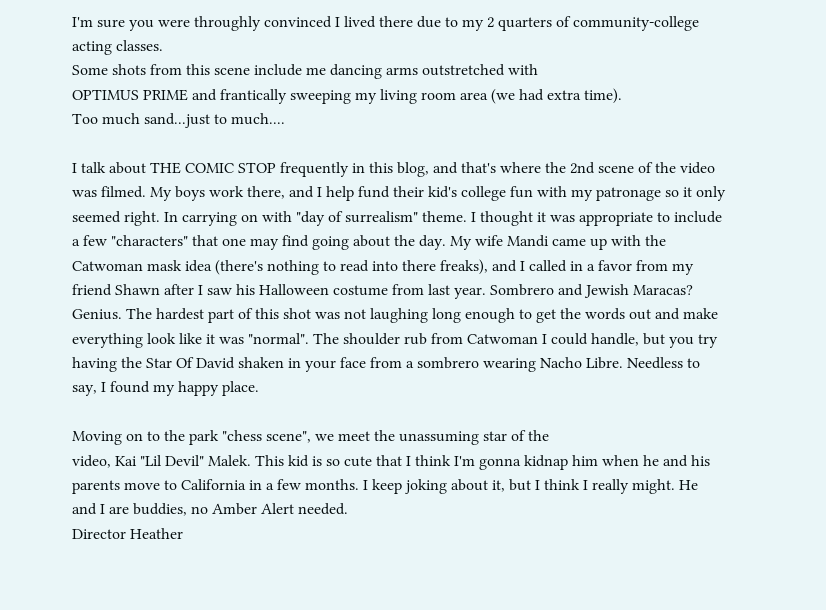I'm sure you were throughly convinced I lived there due to my 2 quarters of community-college acting classes.
Some shots from this scene include me dancing arms outstretched with
OPTIMUS PRIME and frantically sweeping my living room area (we had extra time).
Too much sand...just to much....

I talk about THE COMIC STOP frequently in this blog, and that's where the 2nd scene of the video was filmed. My boys work there, and I help fund their kid's college fun with my patronage so it only seemed right. In carrying on with "day of surrealism" theme. I thought it was appropriate to include a few "characters" that one may find going about the day. My wife Mandi came up with the Catwoman mask idea (there's nothing to read into there freaks), and I called in a favor from my friend Shawn after I saw his Halloween costume from last year. Sombrero and Jewish Maracas? Genius. The hardest part of this shot was not laughing long enough to get the words out and make everything look like it was "normal". The shoulder rub from Catwoman I could handle, but you try having the Star Of David shaken in your face from a sombrero wearing Nacho Libre. Needless to say, I found my happy place.

Moving on to the park "chess scene", we meet the unassuming star of the
video, Kai "Lil Devil" Malek. This kid is so cute that I think I'm gonna kidnap him when he and his parents move to California in a few months. I keep joking about it, but I think I really might. He and I are buddies, no Amber Alert needed.
Director Heather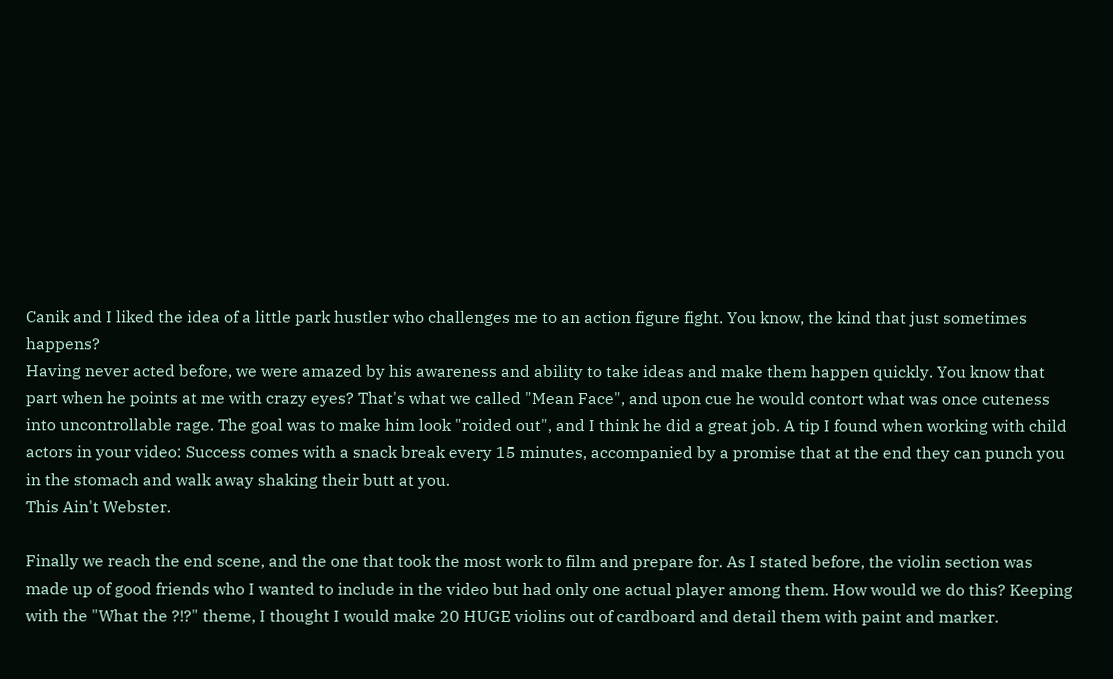Canik and I liked the idea of a little park hustler who challenges me to an action figure fight. You know, the kind that just sometimes happens?
Having never acted before, we were amazed by his awareness and ability to take ideas and make them happen quickly. You know that part when he points at me with crazy eyes? That's what we called "Mean Face", and upon cue he would contort what was once cuteness into uncontrollable rage. The goal was to make him look "roided out", and I think he did a great job. A tip I found when working with child actors in your video: Success comes with a snack break every 15 minutes, accompanied by a promise that at the end they can punch you in the stomach and walk away shaking their butt at you.
This Ain't Webster.

Finally we reach the end scene, and the one that took the most work to film and prepare for. As I stated before, the violin section was made up of good friends who I wanted to include in the video but had only one actual player among them. How would we do this? Keeping with the "What the ?!?" theme, I thought I would make 20 HUGE violins out of cardboard and detail them with paint and marker.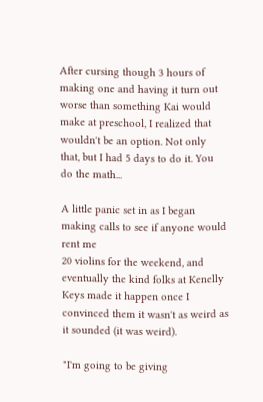After cursing though 3 hours of making one and having it turn out worse than something Kai would make at preschool, I realized that wouldn't be an option. Not only that, but I had 5 days to do it. You do the math...

A little panic set in as I began making calls to see if anyone would rent me
20 violins for the weekend, and eventually the kind folks at Kenelly Keys made it happen once I convinced them it wasn't as weird as it sounded (it was weird).

"I'm going to be giving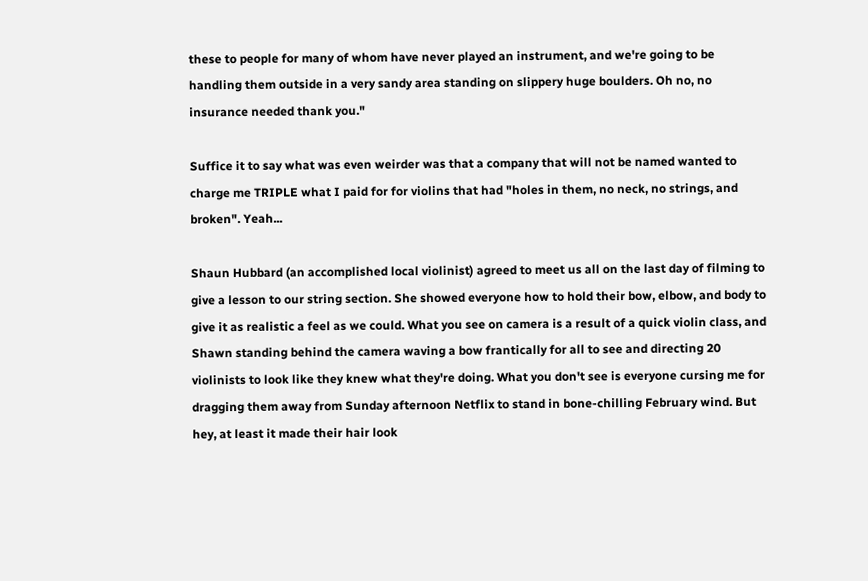these to people for many of whom have never played an instrument, and we're going to be handling them outside in a very sandy area standing on slippery huge boulders. Oh no, no insurance needed thank you."

Suffice it to say what was even weirder was that a company that will not be named wanted to charge me TRIPLE what I paid for for violins that had "holes in them, no neck, no strings, and broken". Yeah...

Shaun Hubbard (an accomplished local violinist) agreed to meet us all on the last day of filming to give a lesson to our string section. She showed everyone how to hold their bow, elbow, and body to give it as realistic a feel as we could. What you see on camera is a result of a quick violin class, and Shawn standing behind the camera waving a bow frantically for all to see and directing 20 violinists to look like they knew what they're doing. What you don't see is everyone cursing me for dragging them away from Sunday afternoon Netflix to stand in bone-chilling February wind. But hey, at least it made their hair look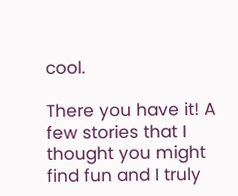cool.

There you have it! A few stories that I thought you might find fun and I truly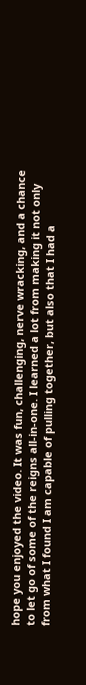hope you enjoyed the video. It was fun, challenging, nerve wracking, and a chance to let go of some of the reigns all-in-one. I learned a lot from making it not only from what I found I am capable of pulling together, but also that I had a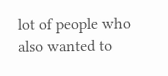lot of people who also wanted to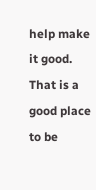help make it good. That is a good place to be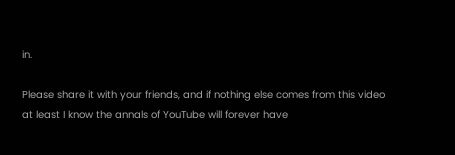in.

Please share it with your friends, and if nothing else comes from this video at least I know the annals of YouTube will forever have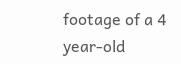footage of a 4 year-old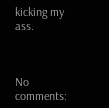kicking my ass.



No comments: